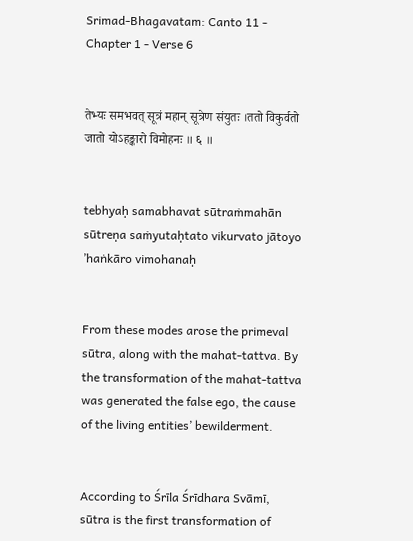Srimad-Bhagavatam: Canto 11 - Chapter 1 - Verse 6


तेभ्यः समभवत् सूत्रं महान् सूत्रेण संयुतः ।ततो विकुर्वतो जातो योऽहङ्कारो विमोहनः ॥ ६ ॥


tebhyaḥ samabhavat sūtraṁmahān sūtreṇa saṁyutaḥtato vikurvato jātoyo ’haṅkāro vimohanaḥ


From these modes arose the primeval sūtra, along with the mahat-tattva. By the transformation of the mahat-tattva was generated the false ego, the cause of the living entities’ bewilderment.


According to Śrīla Śrīdhara Svāmī, sūtra is the first transformation of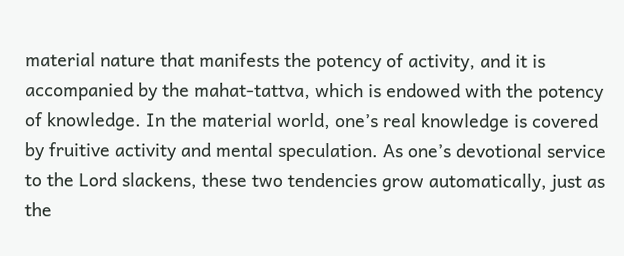material nature that manifests the potency of activity, and it is accompanied by the mahat-tattva, which is endowed with the potency of knowledge. In the material world, one’s real knowledge is covered by fruitive activity and mental speculation. As one’s devotional service to the Lord slackens, these two tendencies grow automatically, just as the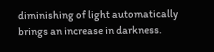diminishing of light automatically brings an increase in darkness.